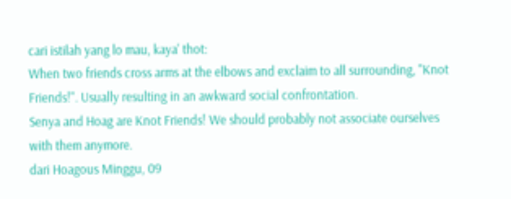cari istilah yang lo mau, kaya' thot:
When two friends cross arms at the elbows and exclaim to all surrounding, "Knot Friends!". Usually resulting in an awkward social confrontation.
Senya and Hoag are Knot Friends! We should probably not associate ourselves with them anymore.
dari Hoagous Minggu, 09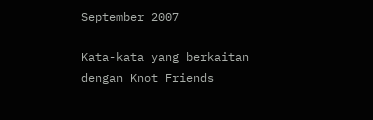September 2007

Kata-kata yang berkaitan dengan Knot Friends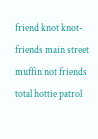friend knot knot-friends main street muffin not friends total hottie patrol